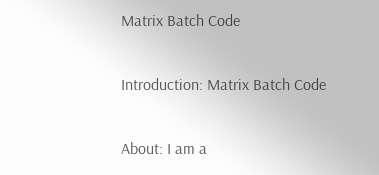Matrix Batch Code

Introduction: Matrix Batch Code

About: I am a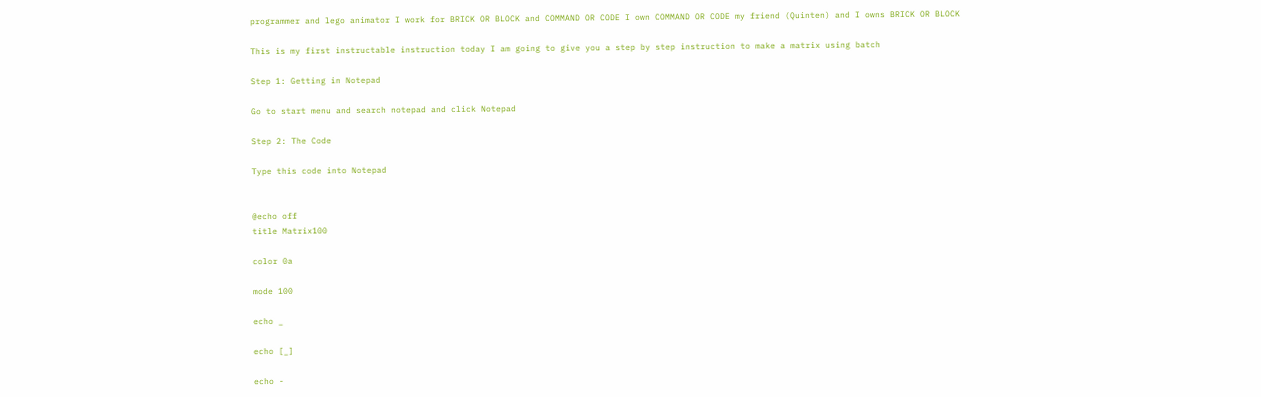programmer and lego animator I work for BRICK OR BLOCK and COMMAND OR CODE I own COMMAND OR CODE my friend (Quinten) and I owns BRICK OR BLOCK

This is my first instructable instruction today I am going to give you a step by step instruction to make a matrix using batch

Step 1: Getting in Notepad

Go to start menu and search notepad and click Notepad

Step 2: The Code

Type this code into Notepad


@echo off
title Matrix100

color 0a

mode 100

echo _

echo [_]

echo -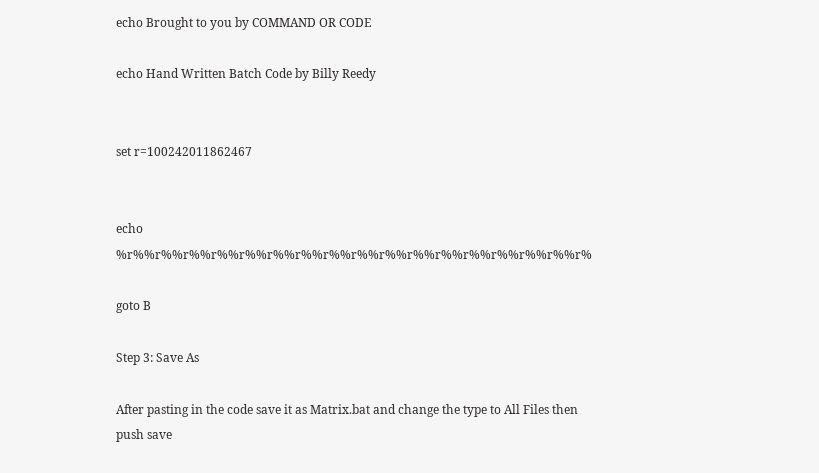echo Brought to you by COMMAND OR CODE

echo Hand Written Batch Code by Billy Reedy


set r=100242011862467


echo %r%%r%%r%%r%%r%%r%%r%%r%%r%%r%%r%%r%%r%%r%%r%%r%%r%

goto B

Step 3: Save As

After pasting in the code save it as Matrix.bat and change the type to All Files then push save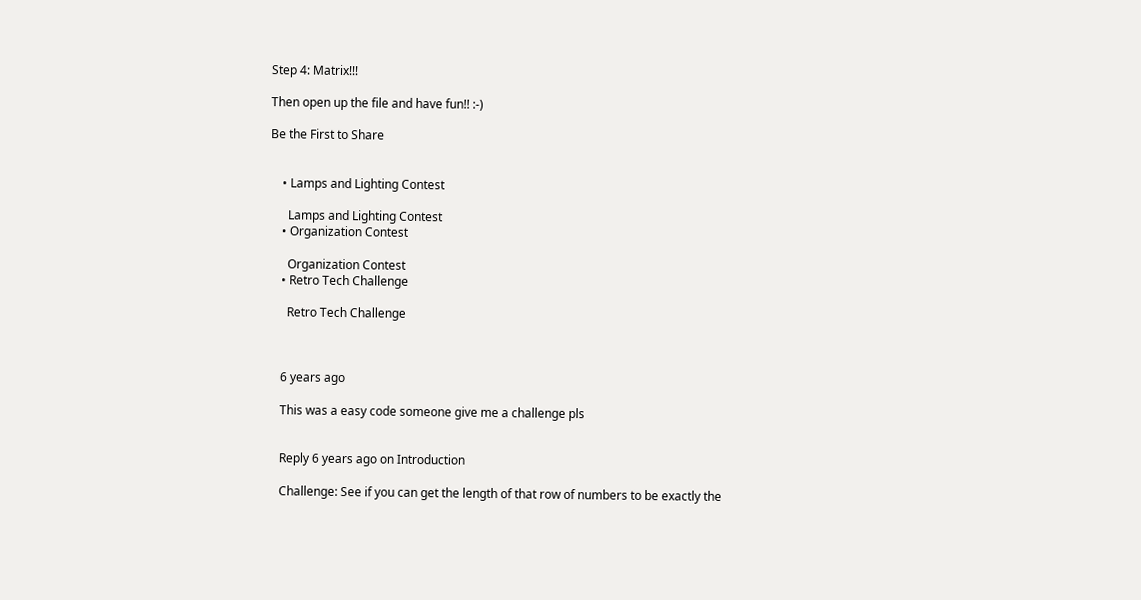Step 4: Matrix!!!

Then open up the file and have fun!! :-)

Be the First to Share


    • Lamps and Lighting Contest

      Lamps and Lighting Contest
    • Organization Contest

      Organization Contest
    • Retro Tech Challenge

      Retro Tech Challenge



    6 years ago

    This was a easy code someone give me a challenge pls


    Reply 6 years ago on Introduction

    Challenge: See if you can get the length of that row of numbers to be exactly the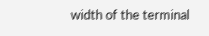width of the terminal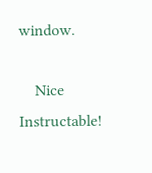window.

    Nice Instructable!